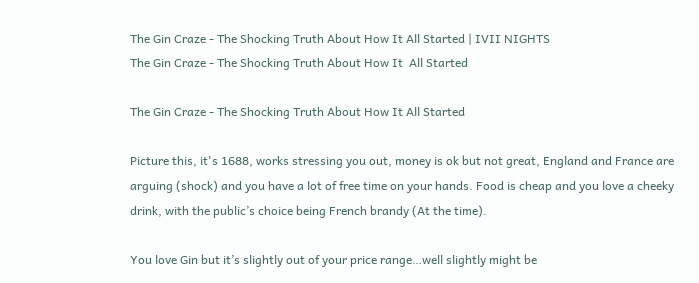The Gin Craze - The Shocking Truth About How It All Started | IVII NIGHTS
The Gin Craze - The Shocking Truth About How It  All Started

The Gin Craze - The Shocking Truth About How It All Started

Picture this, it's 1688, works stressing you out, money is ok but not great, England and France are arguing (shock) and you have a lot of free time on your hands. Food is cheap and you love a cheeky drink, with the public’s choice being French brandy (At the time).

You love Gin but it’s slightly out of your price range…well slightly might be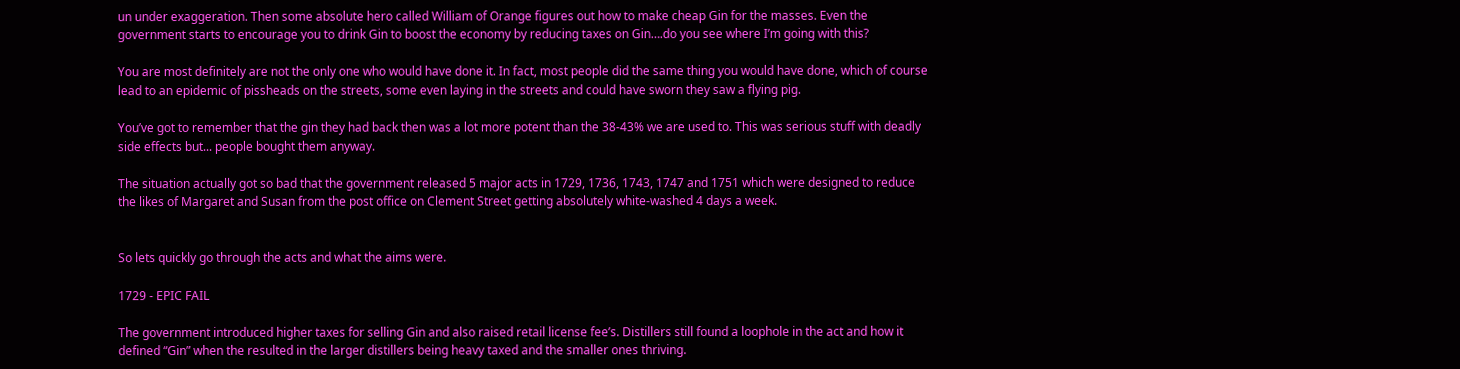un under exaggeration. Then some absolute hero called William of Orange figures out how to make cheap Gin for the masses. Even the government starts to encourage you to drink Gin to boost the economy by reducing taxes on Gin….do you see where I’m going with this?

You are most definitely are not the only one who would have done it. In fact, most people did the same thing you would have done, which of course lead to an epidemic of pissheads on the streets, some even laying in the streets and could have sworn they saw a flying pig.

You’ve got to remember that the gin they had back then was a lot more potent than the 38-43% we are used to. This was serious stuff with deadly side effects but... people bought them anyway.

The situation actually got so bad that the government released 5 major acts in 1729, 1736, 1743, 1747 and 1751 which were designed to reduce the likes of Margaret and Susan from the post office on Clement Street getting absolutely white-washed 4 days a week.


So lets quickly go through the acts and what the aims were.

1729 - EPIC FAIL

The government introduced higher taxes for selling Gin and also raised retail license fee’s. Distillers still found a loophole in the act and how it defined “Gin” when the resulted in the larger distillers being heavy taxed and the smaller ones thriving.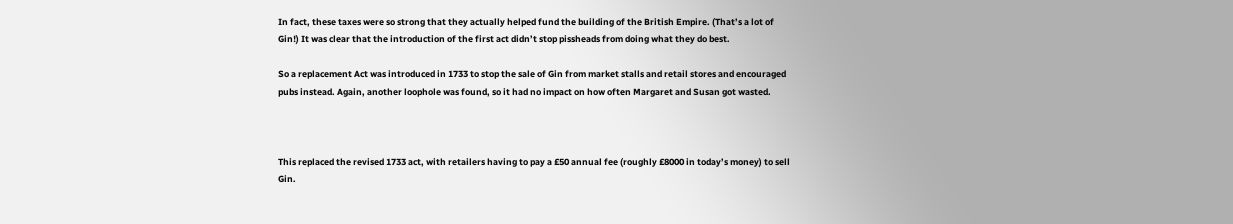In fact, these taxes were so strong that they actually helped fund the building of the British Empire. (That’s a lot of Gin!) It was clear that the introduction of the first act didn’t stop pissheads from doing what they do best.

So a replacement Act was introduced in 1733 to stop the sale of Gin from market stalls and retail stores and encouraged pubs instead. Again, another loophole was found, so it had no impact on how often Margaret and Susan got wasted.



This replaced the revised 1733 act, with retailers having to pay a £50 annual fee (roughly £8000 in today’s money) to sell Gin.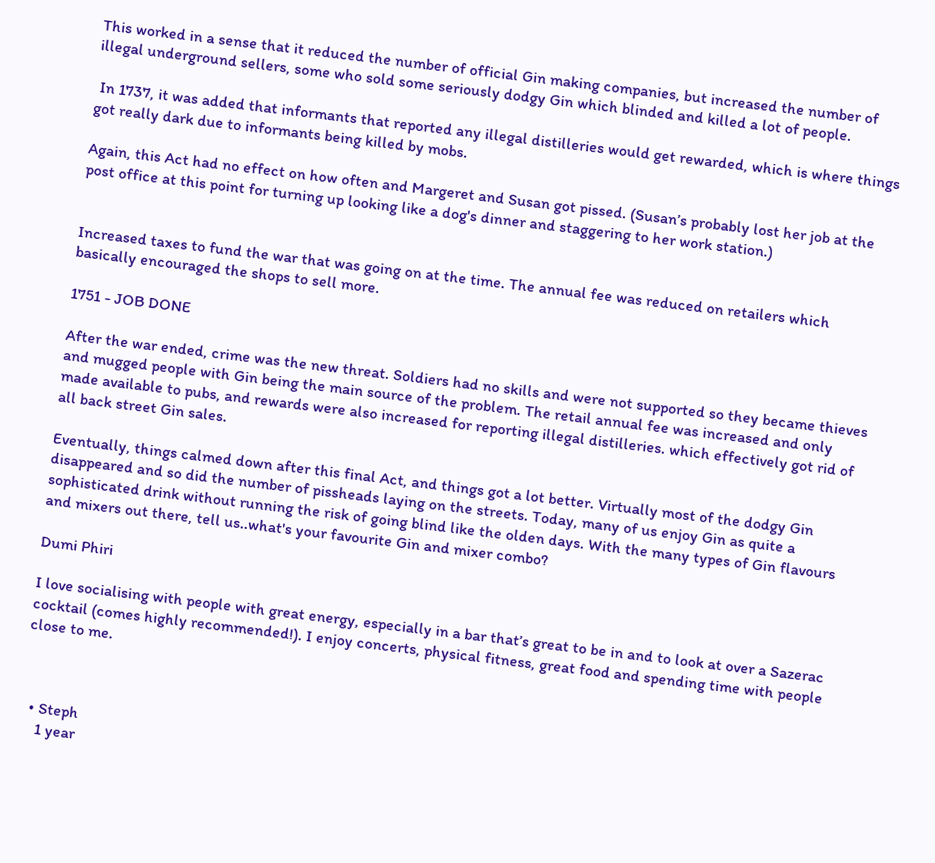This worked in a sense that it reduced the number of official Gin making companies, but increased the number of illegal underground sellers, some who sold some seriously dodgy Gin which blinded and killed a lot of people.

 In 1737, it was added that informants that reported any illegal distilleries would get rewarded, which is where things got really dark due to informants being killed by mobs.

Again, this Act had no effect on how often and Margeret and Susan got pissed. (Susan’s probably lost her job at the post office at this point for turning up looking like a dog's dinner and staggering to her work station.)


Increased taxes to fund the war that was going on at the time. The annual fee was reduced on retailers which basically encouraged the shops to sell more.

1751 - JOB DONE

After the war ended, crime was the new threat. Soldiers had no skills and were not supported so they became thieves and mugged people with Gin being the main source of the problem. The retail annual fee was increased and only made available to pubs, and rewards were also increased for reporting illegal distilleries. which effectively got rid of all back street Gin sales.

Eventually, things calmed down after this final Act, and things got a lot better. Virtually most of the dodgy Gin disappeared and so did the number of pissheads laying on the streets. Today, many of us enjoy Gin as quite a sophisticated drink without running the risk of going blind like the olden days. With the many types of Gin flavours and mixers out there, tell us..what's your favourite Gin and mixer combo?

Dumi Phiri

I love socialising with people with great energy, especially in a bar that’s great to be in and to look at over a Sazerac cocktail (comes highly recommended!). I enjoy concerts, physical fitness, great food and spending time with people close to me.



  • Steph
    1 year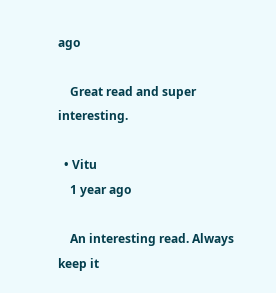ago

    Great read and super interesting.

  • Vitu
    1 year ago

    An interesting read. Always keep it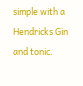simple with a Hendricks Gin and tonic.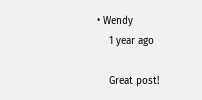• Wendy
    1 year ago

    Great post!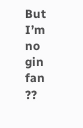But I’m no gin fan ??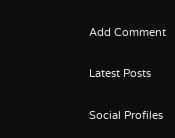Add Comment

Latest Posts

Social Profiles